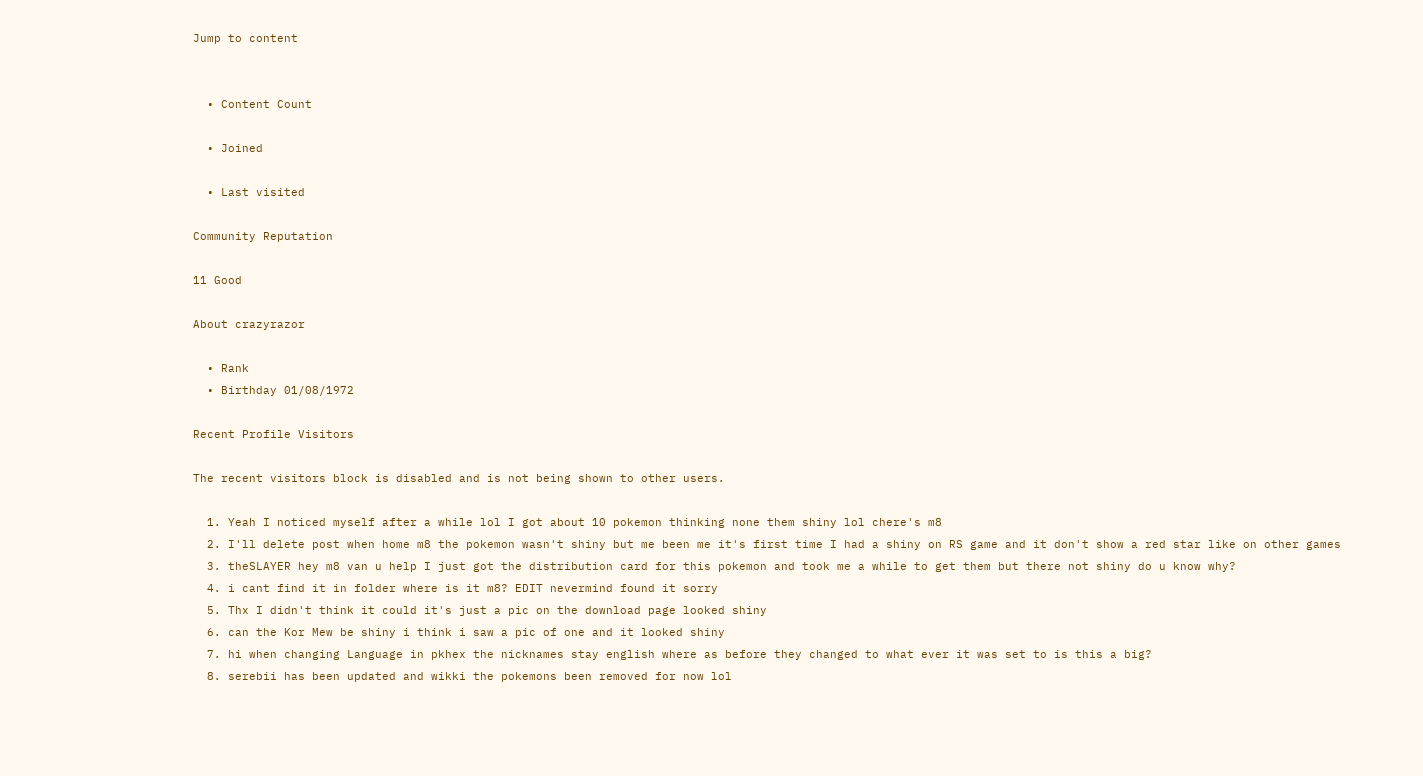Jump to content


  • Content Count

  • Joined

  • Last visited

Community Reputation

11 Good

About crazyrazor

  • Rank
  • Birthday 01/08/1972

Recent Profile Visitors

The recent visitors block is disabled and is not being shown to other users.

  1. Yeah I noticed myself after a while lol I got about 10 pokemon thinking none them shiny lol chere's m8
  2. I'll delete post when home m8 the pokemon wasn't shiny but me been me it's first time I had a shiny on RS game and it don't show a red star like on other games
  3. theSLAYER hey m8 van u help I just got the distribution card for this pokemon and took me a while to get them but there not shiny do u know why?
  4. i cant find it in folder where is it m8? EDIT nevermind found it sorry
  5. Thx I didn't think it could it's just a pic on the download page looked shiny
  6. can the Kor Mew be shiny i think i saw a pic of one and it looked shiny
  7. hi when changing Language in pkhex the nicknames stay english where as before they changed to what ever it was set to is this a big?
  8. serebii has been updated and wikki the pokemons been removed for now lol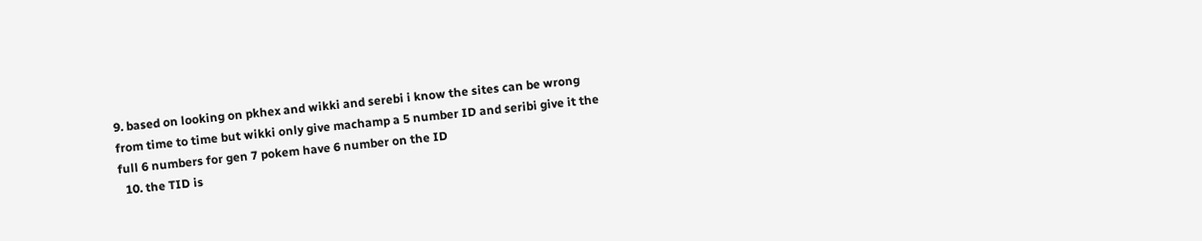9. based on looking on pkhex and wikki and serebi i know the sites can be wrong from time to time but wikki only give machamp a 5 number ID and seribi give it the full 6 numbers for gen 7 pokem have 6 number on the ID
  10. the TID is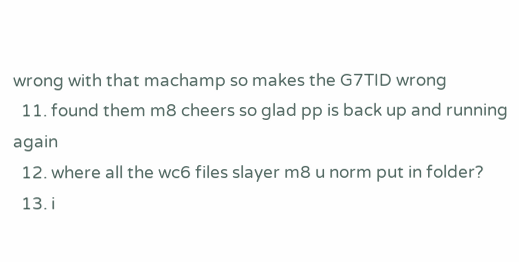wrong with that machamp so makes the G7TID wrong
  11. found them m8 cheers so glad pp is back up and running again
  12. where all the wc6 files slayer m8 u norm put in folder?
  13. i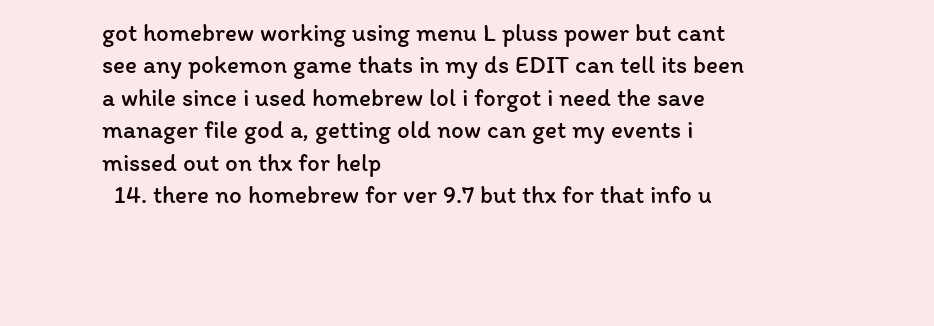got homebrew working using menu L pluss power but cant see any pokemon game thats in my ds EDIT can tell its been a while since i used homebrew lol i forgot i need the save manager file god a, getting old now can get my events i missed out on thx for help
  14. there no homebrew for ver 9.7 but thx for that info u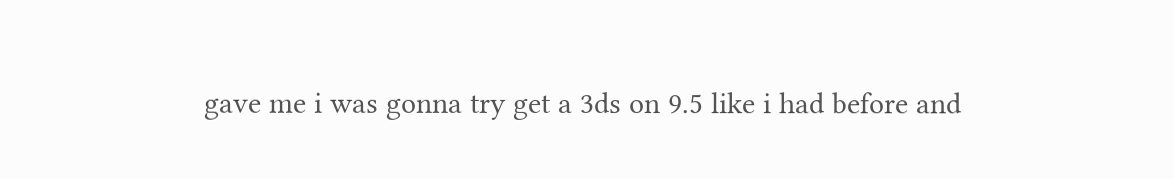gave me i was gonna try get a 3ds on 9.5 like i had before and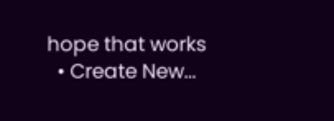hope that works
  • Create New...